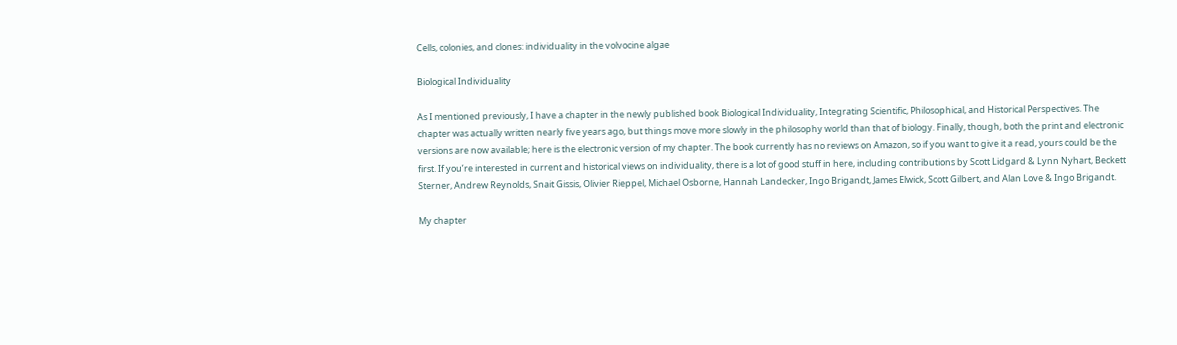Cells, colonies, and clones: individuality in the volvocine algae

Biological Individuality

As I mentioned previously, I have a chapter in the newly published book Biological Individuality, Integrating Scientific, Philosophical, and Historical Perspectives. The chapter was actually written nearly five years ago, but things move more slowly in the philosophy world than that of biology. Finally, though, both the print and electronic versions are now available; here is the electronic version of my chapter. The book currently has no reviews on Amazon, so if you want to give it a read, yours could be the first. If you’re interested in current and historical views on individuality, there is a lot of good stuff in here, including contributions by Scott Lidgard & Lynn Nyhart, Beckett Sterner, Andrew Reynolds, Snait Gissis, Olivier Rieppel, Michael Osborne, Hannah Landecker, Ingo Brigandt, James Elwick, Scott Gilbert, and Alan Love & Ingo Brigandt.

My chapter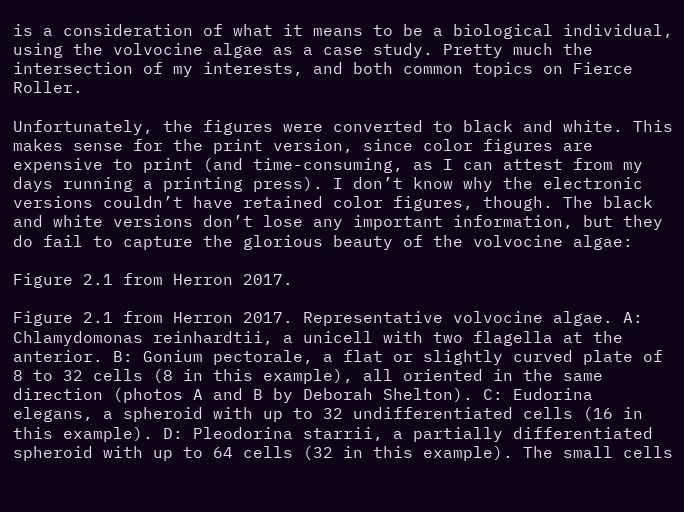is a consideration of what it means to be a biological individual, using the volvocine algae as a case study. Pretty much the intersection of my interests, and both common topics on Fierce Roller.

Unfortunately, the figures were converted to black and white. This makes sense for the print version, since color figures are expensive to print (and time-consuming, as I can attest from my days running a printing press). I don’t know why the electronic versions couldn’t have retained color figures, though. The black and white versions don’t lose any important information, but they do fail to capture the glorious beauty of the volvocine algae:

Figure 2.1 from Herron 2017.

Figure 2.1 from Herron 2017. Representative volvocine algae. A: Chlamydomonas reinhardtii, a unicell with two flagella at the anterior. B: Gonium pectorale, a flat or slightly curved plate of 8 to 32 cells (8 in this example), all oriented in the same direction (photos A and B by Deborah Shelton). C: Eudorina elegans, a spheroid with up to 32 undifferentiated cells (16 in this example). D: Pleodorina starrii, a partially differentiated spheroid with up to 64 cells (32 in this example). The small cells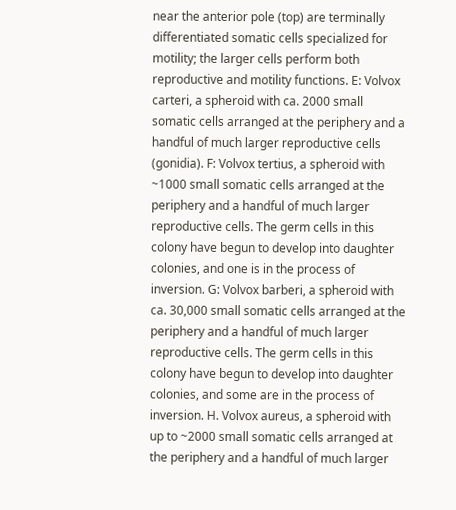near the anterior pole (top) are terminally differentiated somatic cells specialized for motility; the larger cells perform both reproductive and motility functions. E: Volvox carteri, a spheroid with ca. 2000 small somatic cells arranged at the periphery and a handful of much larger reproductive cells (gonidia). F: Volvox tertius, a spheroid with ~1000 small somatic cells arranged at the periphery and a handful of much larger reproductive cells. The germ cells in this colony have begun to develop into daughter colonies, and one is in the process of inversion. G: Volvox barberi, a spheroid with ca. 30,000 small somatic cells arranged at the periphery and a handful of much larger reproductive cells. The germ cells in this colony have begun to develop into daughter colonies, and some are in the process of inversion. H. Volvox aureus, a spheroid with up to ~2000 small somatic cells arranged at the periphery and a handful of much larger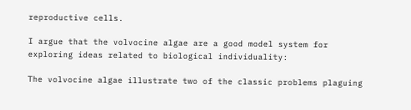reproductive cells.

I argue that the volvocine algae are a good model system for exploring ideas related to biological individuality:

The volvocine algae illustrate two of the classic problems plaguing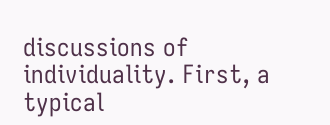discussions of individuality. First, a typical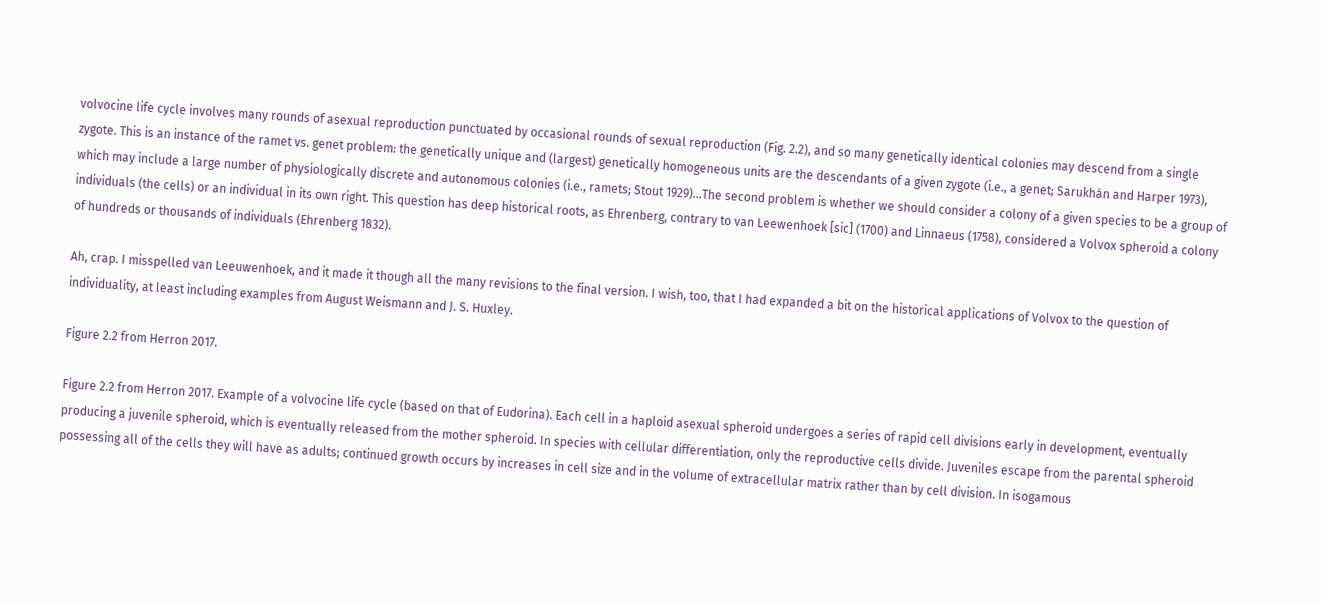volvocine life cycle involves many rounds of asexual reproduction punctuated by occasional rounds of sexual reproduction (Fig. 2.2), and so many genetically identical colonies may descend from a single zygote. This is an instance of the ramet vs. genet problem: the genetically unique and (largest) genetically homogeneous units are the descendants of a given zygote (i.e., a genet; Sarukhán and Harper 1973), which may include a large number of physiologically discrete and autonomous colonies (i.e., ramets; Stout 1929)…The second problem is whether we should consider a colony of a given species to be a group of individuals (the cells) or an individual in its own right. This question has deep historical roots, as Ehrenberg, contrary to van Leewenhoek [sic] (1700) and Linnaeus (1758), considered a Volvox spheroid a colony of hundreds or thousands of individuals (Ehrenberg 1832).

Ah, crap. I misspelled van Leeuwenhoek, and it made it though all the many revisions to the final version. I wish, too, that I had expanded a bit on the historical applications of Volvox to the question of individuality, at least including examples from August Weismann and J. S. Huxley.

Figure 2.2 from Herron 2017.

Figure 2.2 from Herron 2017. Example of a volvocine life cycle (based on that of Eudorina). Each cell in a haploid asexual spheroid undergoes a series of rapid cell divisions early in development, eventually producing a juvenile spheroid, which is eventually released from the mother spheroid. In species with cellular differentiation, only the reproductive cells divide. Juveniles escape from the parental spheroid possessing all of the cells they will have as adults; continued growth occurs by increases in cell size and in the volume of extracellular matrix rather than by cell division. In isogamous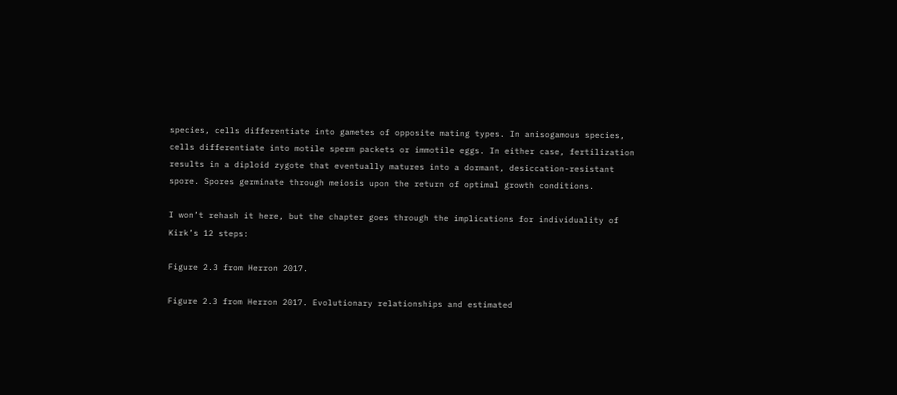species, cells differentiate into gametes of opposite mating types. In anisogamous species, cells differentiate into motile sperm packets or immotile eggs. In either case, fertilization results in a diploid zygote that eventually matures into a dormant, desiccation-resistant spore. Spores germinate through meiosis upon the return of optimal growth conditions.

I won’t rehash it here, but the chapter goes through the implications for individuality of Kirk’s 12 steps:

Figure 2.3 from Herron 2017.

Figure 2.3 from Herron 2017. Evolutionary relationships and estimated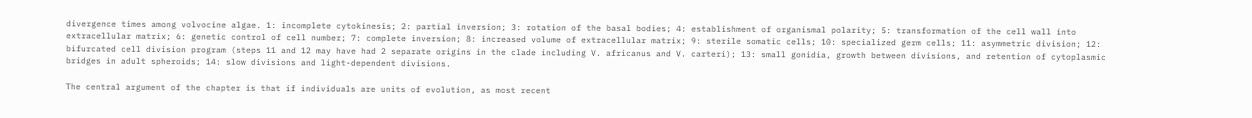divergence times among volvocine algae. 1: incomplete cytokinesis; 2: partial inversion; 3: rotation of the basal bodies; 4: establishment of organismal polarity; 5: transformation of the cell wall into extracellular matrix; 6: genetic control of cell number; 7: complete inversion; 8: increased volume of extracellular matrix; 9: sterile somatic cells; 10: specialized germ cells; 11: asymmetric division; 12: bifurcated cell division program (steps 11 and 12 may have had 2 separate origins in the clade including V. africanus and V. carteri); 13: small gonidia, growth between divisions, and retention of cytoplasmic bridges in adult spheroids; 14: slow divisions and light-dependent divisions.

The central argument of the chapter is that if individuals are units of evolution, as most recent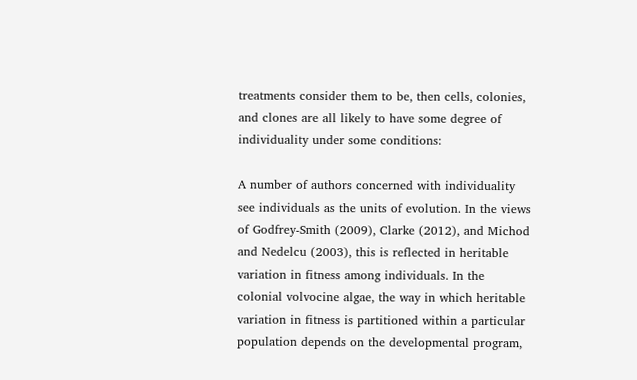treatments consider them to be, then cells, colonies, and clones are all likely to have some degree of individuality under some conditions:

A number of authors concerned with individuality see individuals as the units of evolution. In the views of Godfrey-Smith (2009), Clarke (2012), and Michod and Nedelcu (2003), this is reflected in heritable variation in fitness among individuals. In the colonial volvocine algae, the way in which heritable variation in fitness is partitioned within a particular population depends on the developmental program,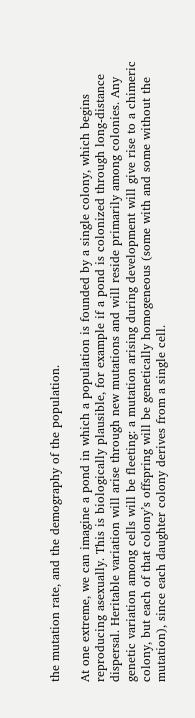the mutation rate, and the demography of the population.

At one extreme, we can imagine a pond in which a population is founded by a single colony, which begins reproducing asexually. This is biologically plausible, for example if a pond is colonized through long-distance dispersal. Heritable variation will arise through new mutations and will reside primarily among colonies. Any genetic variation among cells will be fleeting: a mutation arising during development will give rise to a chimeric colony, but each of that colony’s offspring will be genetically homogeneous (some with and some without the mutation), since each daughter colony derives from a single cell.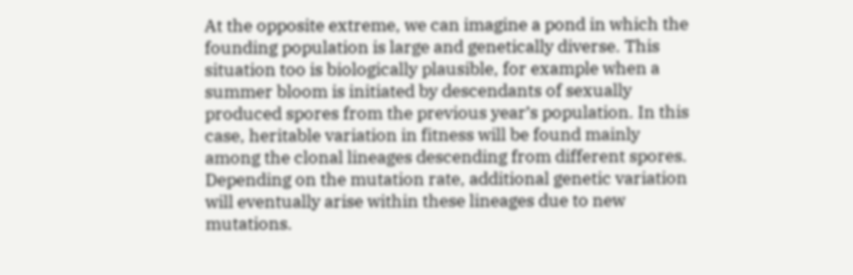At the opposite extreme, we can imagine a pond in which the founding population is large and genetically diverse. This situation too is biologically plausible, for example when a summer bloom is initiated by descendants of sexually produced spores from the previous year’s population. In this case, heritable variation in fitness will be found mainly among the clonal lineages descending from different spores. Depending on the mutation rate, additional genetic variation will eventually arise within these lineages due to new mutations.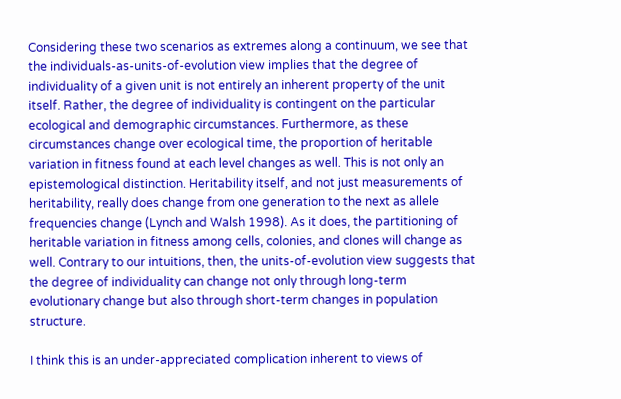Considering these two scenarios as extremes along a continuum, we see that the individuals-as-units-of-evolution view implies that the degree of individuality of a given unit is not entirely an inherent property of the unit itself. Rather, the degree of individuality is contingent on the particular ecological and demographic circumstances. Furthermore, as these circumstances change over ecological time, the proportion of heritable variation in fitness found at each level changes as well. This is not only an epistemological distinction. Heritability itself, and not just measurements of heritability, really does change from one generation to the next as allele frequencies change (Lynch and Walsh 1998). As it does, the partitioning of heritable variation in fitness among cells, colonies, and clones will change as well. Contrary to our intuitions, then, the units-of-evolution view suggests that the degree of individuality can change not only through long-term evolutionary change but also through short-term changes in population structure.

I think this is an under-appreciated complication inherent to views of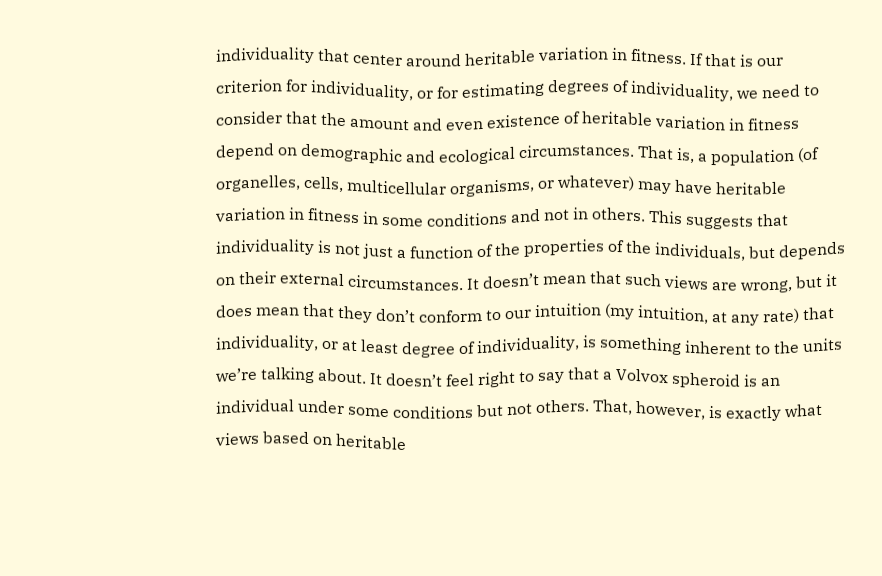individuality that center around heritable variation in fitness. If that is our criterion for individuality, or for estimating degrees of individuality, we need to consider that the amount and even existence of heritable variation in fitness depend on demographic and ecological circumstances. That is, a population (of organelles, cells, multicellular organisms, or whatever) may have heritable variation in fitness in some conditions and not in others. This suggests that individuality is not just a function of the properties of the individuals, but depends on their external circumstances. It doesn’t mean that such views are wrong, but it does mean that they don’t conform to our intuition (my intuition, at any rate) that individuality, or at least degree of individuality, is something inherent to the units we’re talking about. It doesn’t feel right to say that a Volvox spheroid is an individual under some conditions but not others. That, however, is exactly what views based on heritable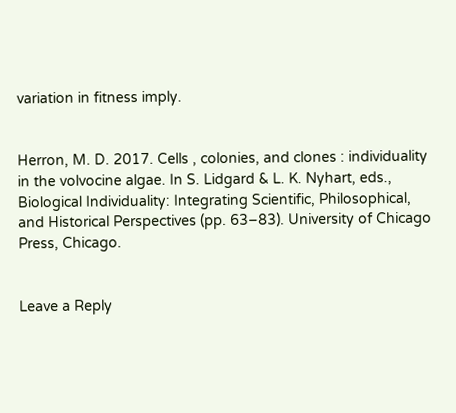variation in fitness imply.


Herron, M. D. 2017. Cells , colonies, and clones : individuality in the volvocine algae. In S. Lidgard & L. K. Nyhart, eds., Biological Individuality: Integrating Scientific, Philosophical, and Historical Perspectives (pp. 63–83). University of Chicago Press, Chicago.


Leave a Reply